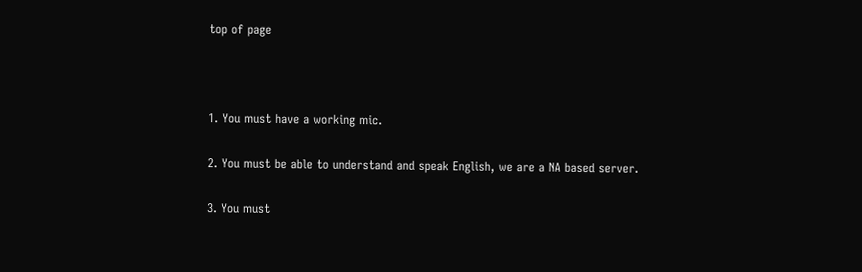top of page



1. You must have a working mic.

2. You must be able to understand and speak English, we are a NA based server.

3. You must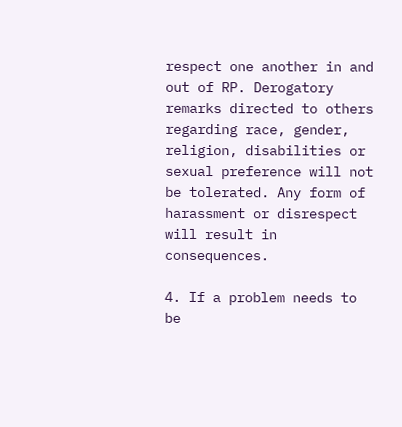respect one another in and out of RP. Derogatory remarks directed to others regarding race, gender, religion, disabilities or sexual preference will not be tolerated. Any form of harassment or disrespect will result in consequences.

4. If a problem needs to be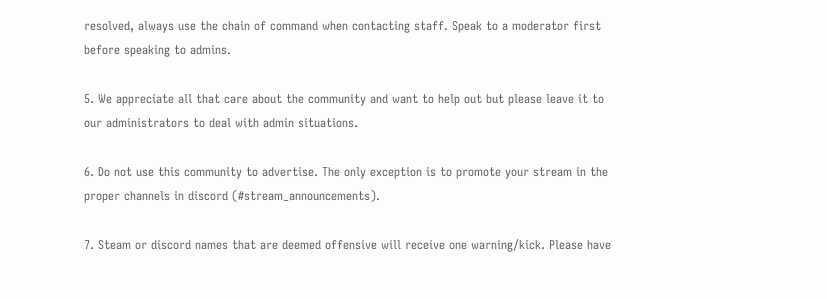resolved, always use the chain of command when contacting staff. Speak to a moderator first before speaking to admins.

5. We appreciate all that care about the community and want to help out but please leave it to our administrators to deal with admin situations.

6. Do not use this community to advertise. The only exception is to promote your stream in the proper channels in discord (#stream_announcements).

7. Steam or discord names that are deemed offensive will receive one warning/kick. Please have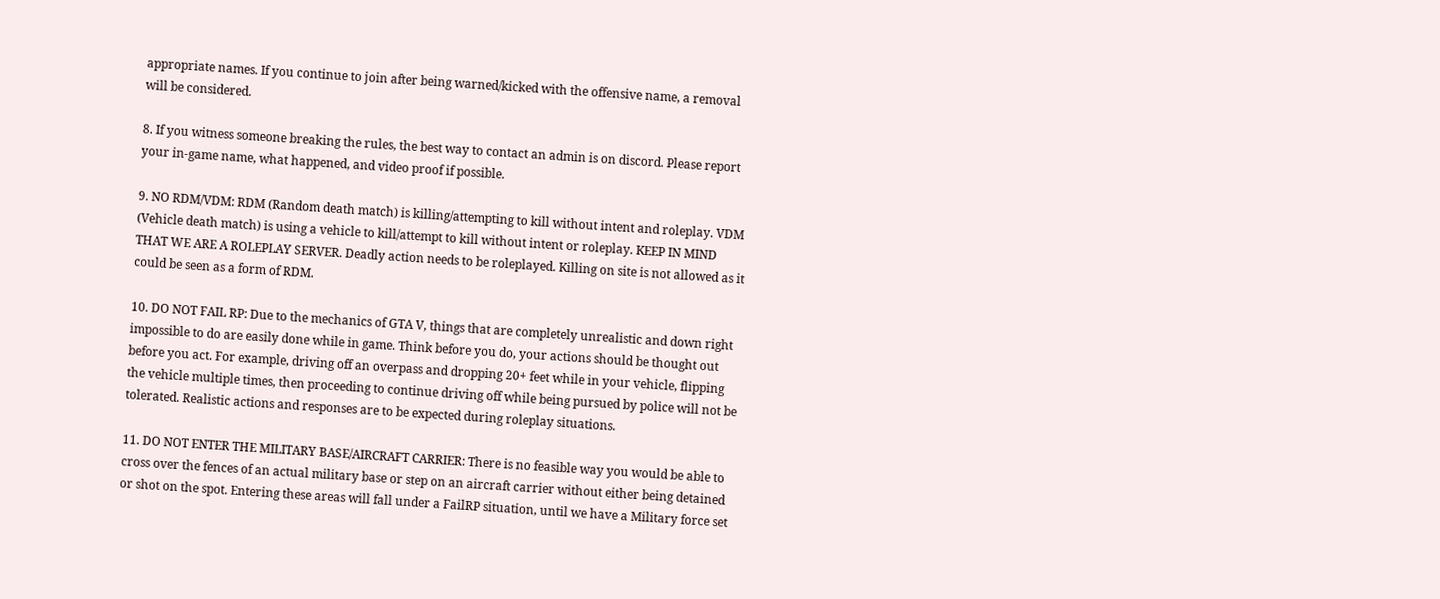appropriate names. If you continue to join after being warned/kicked with the offensive name, a removal will be considered.

8. If you witness someone breaking the rules, the best way to contact an admin is on discord. Please report your in-game name, what happened, and video proof if possible.

9. NO RDM/VDM: RDM (Random death match) is killing/attempting to kill without intent and roleplay. VDM (Vehicle death match) is using a vehicle to kill/attempt to kill without intent or roleplay. KEEP IN MIND THAT WE ARE A ROLEPLAY SERVER. Deadly action needs to be roleplayed. Killing on site is not allowed as it could be seen as a form of RDM.

10. DO NOT FAIL RP: Due to the mechanics of GTA V, things that are completely unrealistic and down right impossible to do are easily done while in game. Think before you do, your actions should be thought out before you act. For example, driving off an overpass and dropping 20+ feet while in your vehicle, flipping the vehicle multiple times, then proceeding to continue driving off while being pursued by police will not be tolerated. Realistic actions and responses are to be expected during roleplay situations.

11. DO NOT ENTER THE MILITARY BASE/AIRCRAFT CARRIER: There is no feasible way you would be able to cross over the fences of an actual military base or step on an aircraft carrier without either being detained or shot on the spot. Entering these areas will fall under a FailRP situation, until we have a Military force set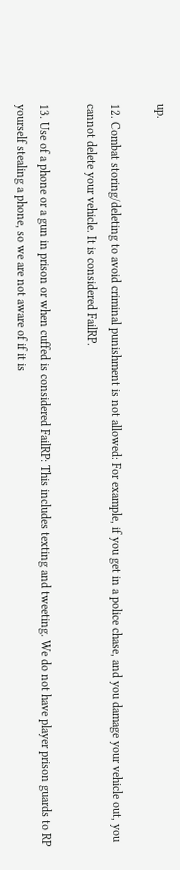up.

12. Combat storing/deleting to avoid criminal punishment is not allowed: For example, if you get in a police chase, and you damage your vehicle out, you cannot delete your vehicle. It is considered FailRP.

13. Use of a phone or a gun in prison or when cuffed is considered FailRP: This includes texting and tweeting. We do not have player prison guards to RP yourself stealing a phone, so we are not aware of if it is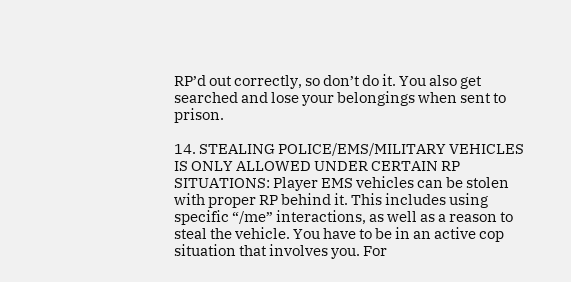RP’d out correctly, so don’t do it. You also get searched and lose your belongings when sent to prison.

14. STEALING POLICE/EMS/MILITARY VEHICLES IS ONLY ALLOWED UNDER CERTAIN RP SITUATIONS: Player EMS vehicles can be stolen with proper RP behind it. This includes using specific “/me” interactions, as well as a reason to steal the vehicle. You have to be in an active cop situation that involves you. For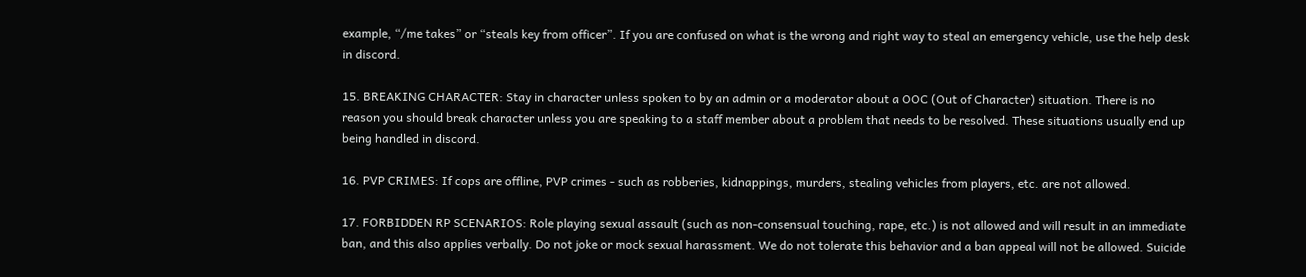example, “/me takes” or “steals key from officer”. If you are confused on what is the wrong and right way to steal an emergency vehicle, use the help desk in discord.

15. BREAKING CHARACTER: Stay in character unless spoken to by an admin or a moderator about a OOC (Out of Character) situation. There is no reason you should break character unless you are speaking to a staff member about a problem that needs to be resolved. These situations usually end up being handled in discord.

16. PVP CRIMES: If cops are offline, PVP crimes - such as robberies, kidnappings, murders, stealing vehicles from players, etc. are not allowed.

17. FORBIDDEN RP SCENARIOS: Role playing sexual assault (such as non-consensual touching, rape, etc.) is not allowed and will result in an immediate ban, and this also applies verbally. Do not joke or mock sexual harassment. We do not tolerate this behavior and a ban appeal will not be allowed. Suicide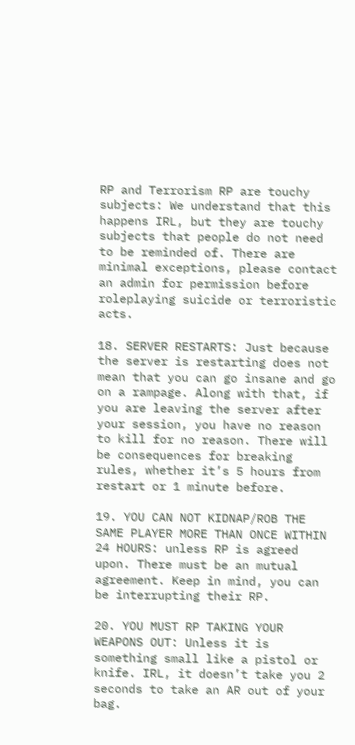RP and Terrorism RP are touchy subjects: We understand that this happens IRL, but they are touchy subjects that people do not need to be reminded of. There are minimal exceptions, please contact an admin for permission before roleplaying suicide or terroristic acts.

18. SERVER RESTARTS: Just because the server is restarting does not mean that you can go insane and go on a rampage. Along with that, if you are leaving the server after your session, you have no reason to kill for no reason. There will be consequences for breaking rules, whether it’s 5 hours from restart or 1 minute before.

19. YOU CAN NOT KIDNAP/ROB THE SAME PLAYER MORE THAN ONCE WITHIN 24 HOURS: unless RP is agreed upon. There must be an mutual agreement. Keep in mind, you can be interrupting their RP.

20. YOU MUST RP TAKING YOUR WEAPONS OUT: Unless it is something small like a pistol or knife. IRL, it doesn’t take you 2 seconds to take an AR out of your bag.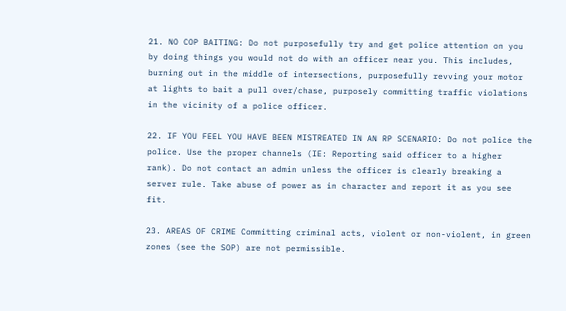21. NO COP BAITING: Do not purposefully try and get police attention on you by doing things you would not do with an officer near you. This includes, burning out in the middle of intersections, purposefully revving your motor at lights to bait a pull over/chase, purposely committing traffic violations in the vicinity of a police officer.

22. IF YOU FEEL YOU HAVE BEEN MISTREATED IN AN RP SCENARIO: Do not police the police. Use the proper channels (IE: Reporting said officer to a higher rank). Do not contact an admin unless the officer is clearly breaking a server rule. Take abuse of power as in character and report it as you see fit.

23. AREAS OF CRIME Committing criminal acts, violent or non-violent, in green zones (see the SOP) are not permissible.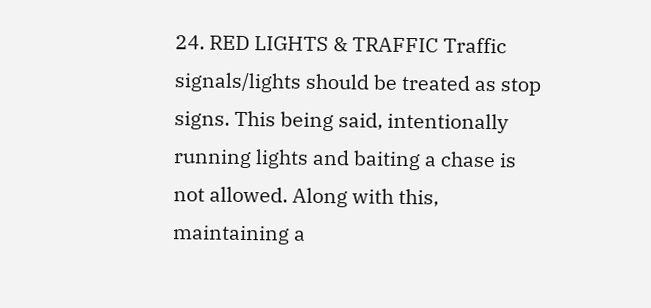24. RED LIGHTS & TRAFFIC Traffic signals/lights should be treated as stop signs. This being said, intentionally running lights and baiting a chase is not allowed. Along with this, maintaining a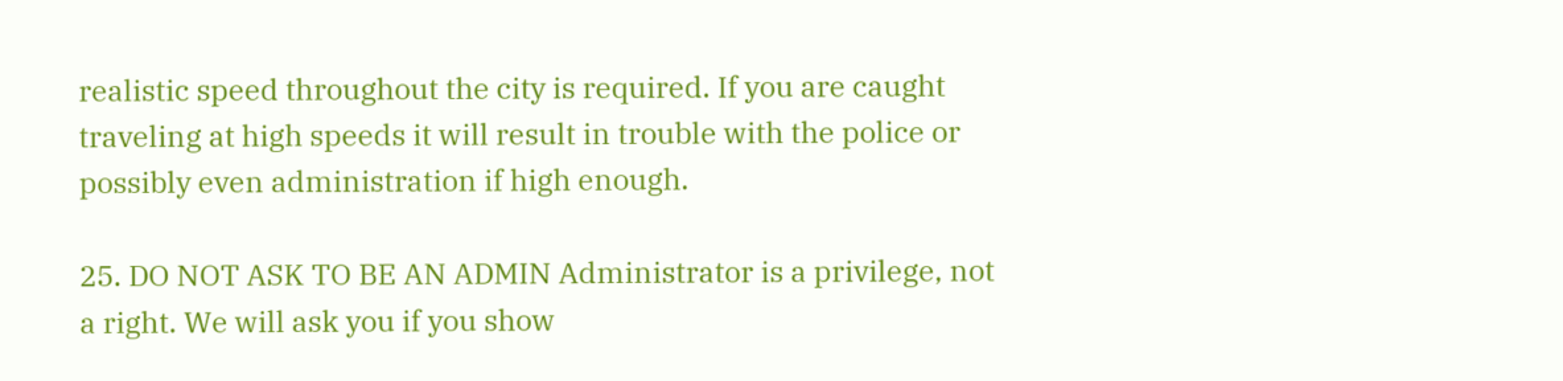realistic speed throughout the city is required. If you are caught traveling at high speeds it will result in trouble with the police or possibly even administration if high enough.

25. DO NOT ASK TO BE AN ADMIN Administrator is a privilege, not a right. We will ask you if you show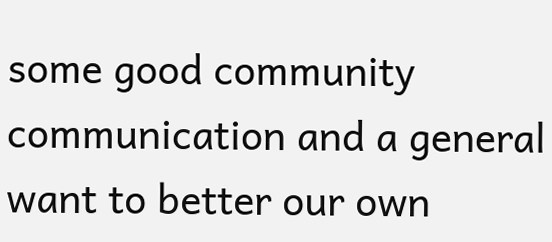some good community communication and a general want to better our own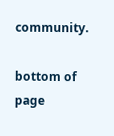community.

bottom of page